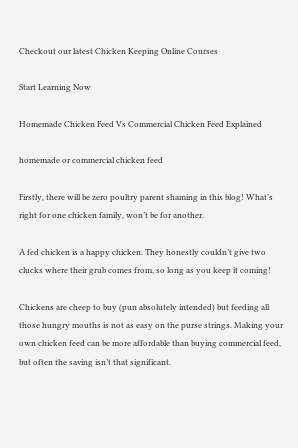Checkout our latest Chicken Keeping Online Courses

Start Learning Now

Homemade Chicken Feed Vs Commercial Chicken Feed Explained

homemade or commercial chicken feed

Firstly, there will be zero poultry parent shaming in this blog! What’s right for one chicken family, won’t be for another.

A fed chicken is a happy chicken. They honestly couldn’t give two clucks where their grub comes from, so long as you keep it coming!

Chickens are cheep to buy (pun absolutely intended) but feeding all those hungry mouths is not as easy on the purse strings. Making your own chicken feed can be more affordable than buying commercial feed, but often the saving isn’t that significant.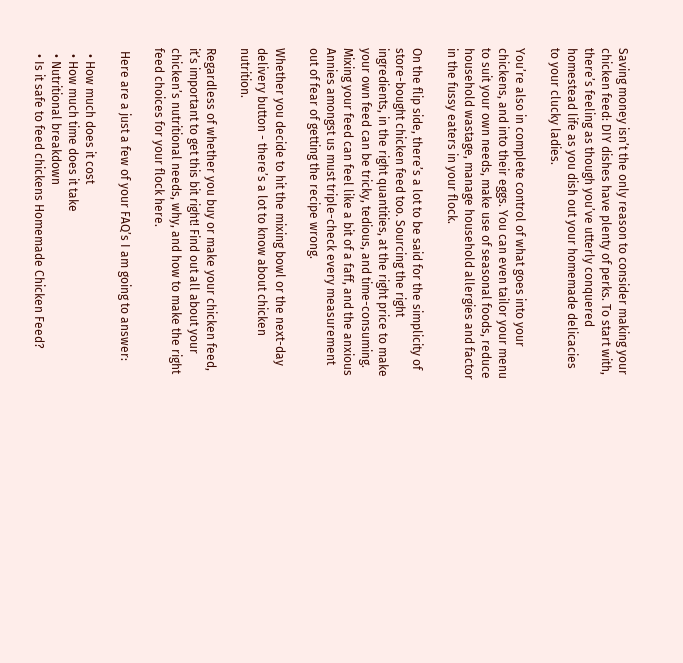Saving money isn’t the only reason to consider making your chicken feed: DIY dishes have plenty of perks. To start with, there’s feeling as though you’ve utterly conquered homestead life as you dish out your homemade delicacies to your clucky ladies.

You’re also in complete control of what goes into your chickens, and into their eggs. You can even tailor your menu to suit your own needs, make use of seasonal foods, reduce household wastage, manage household allergies and factor in the fussy eaters in your flock.

On the flip side, there’s a lot to be said for the simplicity of store-bought chicken feed too. Sourcing the right ingredients, in the right quantities, at the right price to make your own feed can be tricky, tedious, and time-consuming. Mixing your feed can feel like a bit of a faff, and the anxious Annies amongst us must triple-check every measurement out of fear of getting the recipe wrong.

Whether you decide to hit the mixing bowl or the next-day delivery button - there’s a lot to know about chicken nutrition.

Regardless of whether you buy or make your chicken feed, it’s important to get this bit right! Find out all about your chicken’s nutritional needs, why, and how to make the right feed choices for your flock here.

 Here are a just a few of your FAQ’s I am going to answer:

  • How much does it cost
  • How much time does it take
  • Nutritional breakdown
  • Is it safe to feed chickens Homemade Chicken Feed?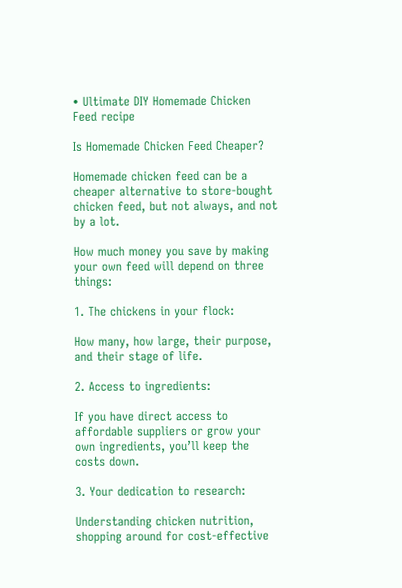• Ultimate DIY Homemade Chicken Feed recipe

Is Homemade Chicken Feed Cheaper?

Homemade chicken feed can be a cheaper alternative to store-bought chicken feed, but not always, and not by a lot.

How much money you save by making your own feed will depend on three things:

1. The chickens in your flock:

How many, how large, their purpose, and their stage of life.

2. Access to ingredients:

If you have direct access to affordable suppliers or grow your own ingredients, you’ll keep the costs down.

3. Your dedication to research:

Understanding chicken nutrition, shopping around for cost-effective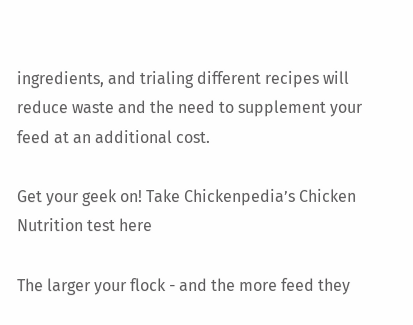ingredients, and trialing different recipes will reduce waste and the need to supplement your feed at an additional cost.

Get your geek on! Take Chickenpedia’s Chicken Nutrition test here

The larger your flock - and the more feed they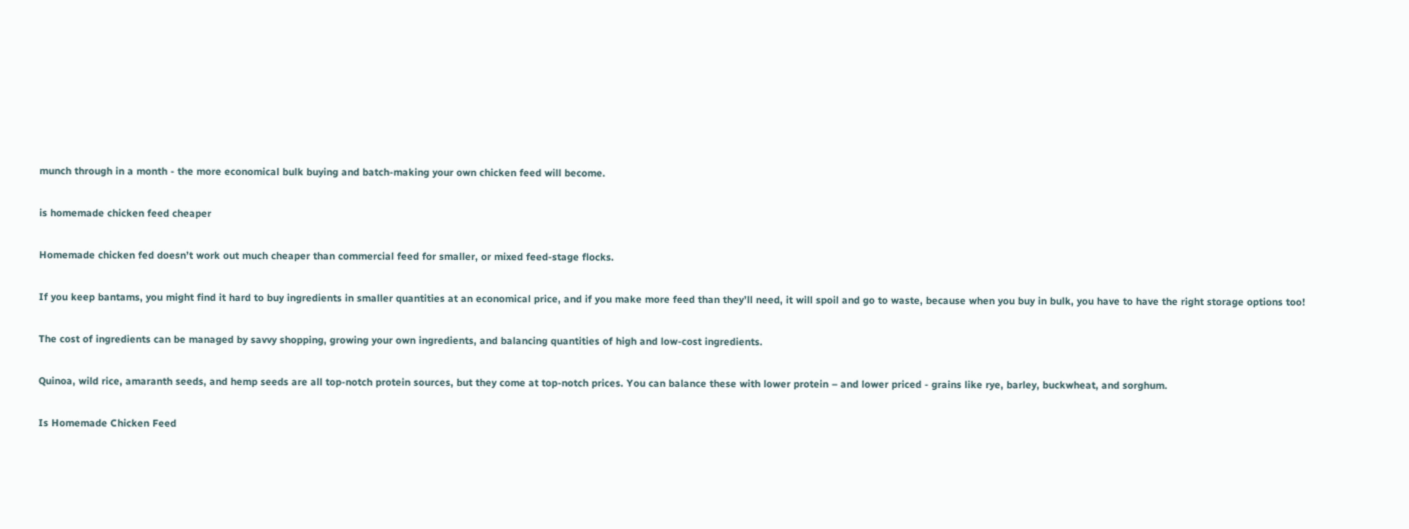munch through in a month - the more economical bulk buying and batch-making your own chicken feed will become.

is homemade chicken feed cheaper

Homemade chicken fed doesn’t work out much cheaper than commercial feed for smaller, or mixed feed-stage flocks.

If you keep bantams, you might find it hard to buy ingredients in smaller quantities at an economical price, and if you make more feed than they’ll need, it will spoil and go to waste, because when you buy in bulk, you have to have the right storage options too!

The cost of ingredients can be managed by savvy shopping, growing your own ingredients, and balancing quantities of high and low-cost ingredients.

Quinoa, wild rice, amaranth seeds, and hemp seeds are all top-notch protein sources, but they come at top-notch prices. You can balance these with lower protein – and lower priced - grains like rye, barley, buckwheat, and sorghum.

Is Homemade Chicken Feed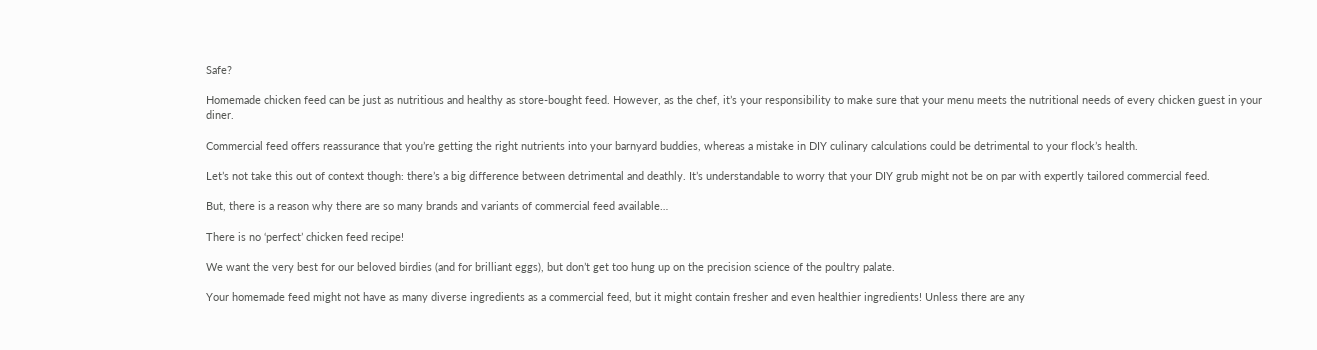Safe?

Homemade chicken feed can be just as nutritious and healthy as store-bought feed. However, as the chef, it’s your responsibility to make sure that your menu meets the nutritional needs of every chicken guest in your diner.

Commercial feed offers reassurance that you’re getting the right nutrients into your barnyard buddies, whereas a mistake in DIY culinary calculations could be detrimental to your flock’s health.

Let’s not take this out of context though: there’s a big difference between detrimental and deathly. It’s understandable to worry that your DIY grub might not be on par with expertly tailored commercial feed.

But, there is a reason why there are so many brands and variants of commercial feed available…

There is no ‘perfect’ chicken feed recipe!

We want the very best for our beloved birdies (and for brilliant eggs), but don’t get too hung up on the precision science of the poultry palate.

Your homemade feed might not have as many diverse ingredients as a commercial feed, but it might contain fresher and even healthier ingredients! Unless there are any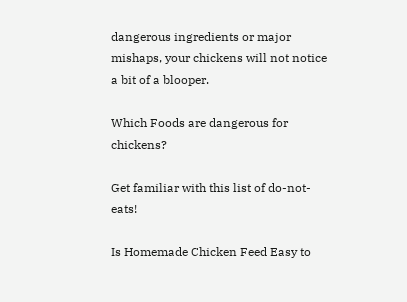dangerous ingredients or major mishaps, your chickens will not notice a bit of a blooper.

Which Foods are dangerous for chickens?

Get familiar with this list of do-not-eats!

Is Homemade Chicken Feed Easy to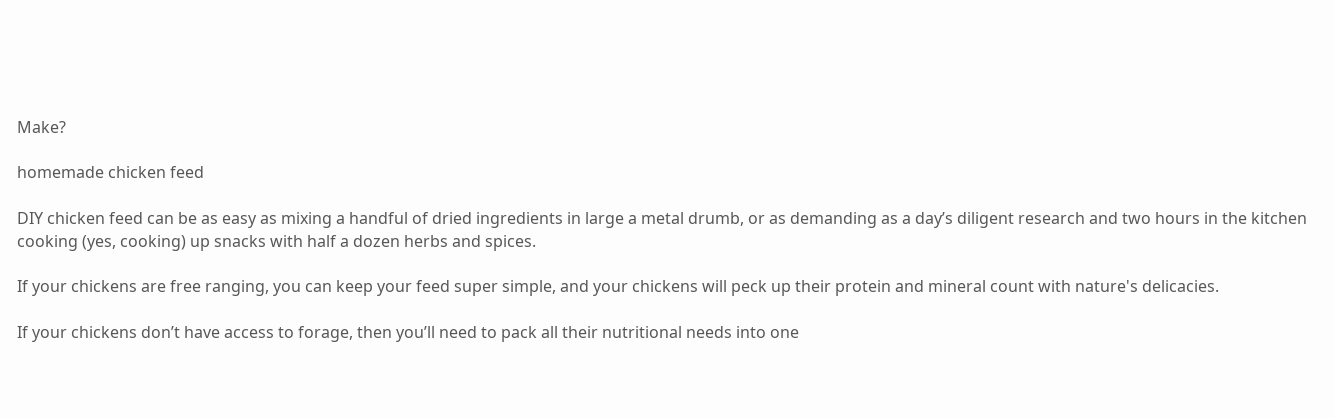Make?

homemade chicken feed

DIY chicken feed can be as easy as mixing a handful of dried ingredients in large a metal drumb, or as demanding as a day’s diligent research and two hours in the kitchen cooking (yes, cooking) up snacks with half a dozen herbs and spices.

If your chickens are free ranging, you can keep your feed super simple, and your chickens will peck up their protein and mineral count with nature's delicacies.

If your chickens don’t have access to forage, then you’ll need to pack all their nutritional needs into one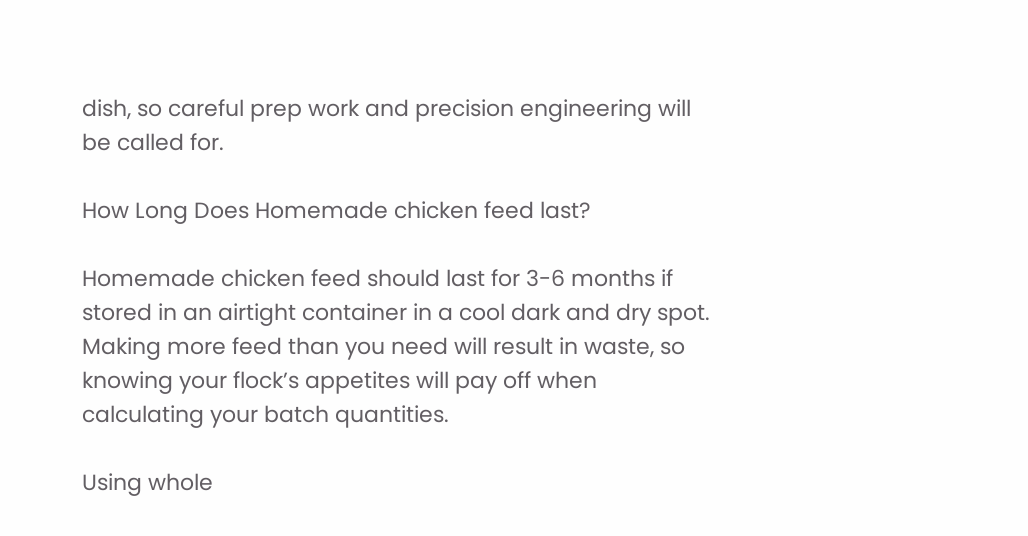dish, so careful prep work and precision engineering will be called for.

How Long Does Homemade chicken feed last?

Homemade chicken feed should last for 3-6 months if stored in an airtight container in a cool dark and dry spot. Making more feed than you need will result in waste, so knowing your flock’s appetites will pay off when calculating your batch quantities.

Using whole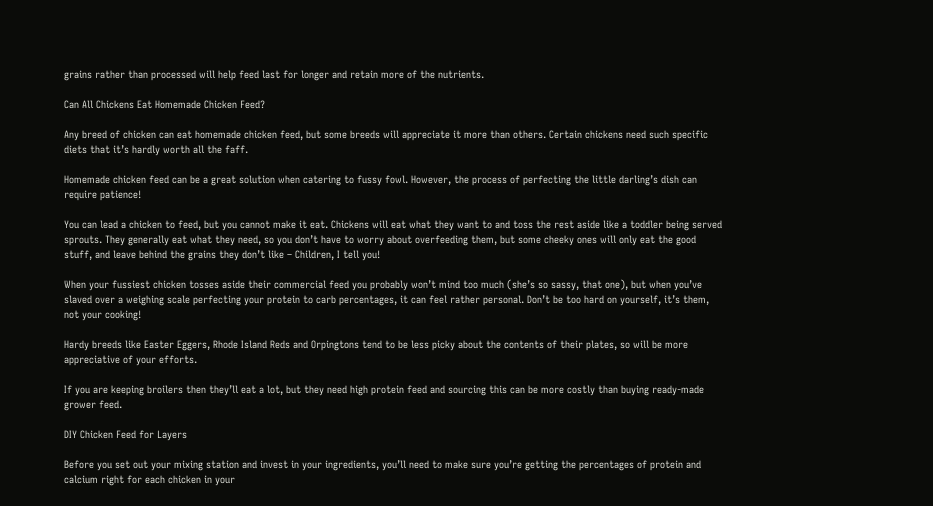grains rather than processed will help feed last for longer and retain more of the nutrients.

Can All Chickens Eat Homemade Chicken Feed?

Any breed of chicken can eat homemade chicken feed, but some breeds will appreciate it more than others. Certain chickens need such specific diets that it’s hardly worth all the faff.

Homemade chicken feed can be a great solution when catering to fussy fowl. However, the process of perfecting the little darling’s dish can require patience!

You can lead a chicken to feed, but you cannot make it eat. Chickens will eat what they want to and toss the rest aside like a toddler being served sprouts. They generally eat what they need, so you don’t have to worry about overfeeding them, but some cheeky ones will only eat the good stuff, and leave behind the grains they don’t like – Children, I tell you!

When your fussiest chicken tosses aside their commercial feed you probably won’t mind too much (she’s so sassy, that one), but when you’ve slaved over a weighing scale perfecting your protein to carb percentages, it can feel rather personal. Don’t be too hard on yourself, it’s them, not your cooking!

Hardy breeds like Easter Eggers, Rhode Island Reds and Orpingtons tend to be less picky about the contents of their plates, so will be more appreciative of your efforts.

If you are keeping broilers then they’ll eat a lot, but they need high protein feed and sourcing this can be more costly than buying ready-made grower feed.

DIY Chicken Feed for Layers

Before you set out your mixing station and invest in your ingredients, you’ll need to make sure you’re getting the percentages of protein and calcium right for each chicken in your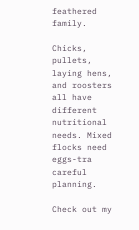feathered family.

Chicks, pullets, laying hens, and roosters all have different nutritional needs. Mixed flocks need eggs-tra careful planning.

Check out my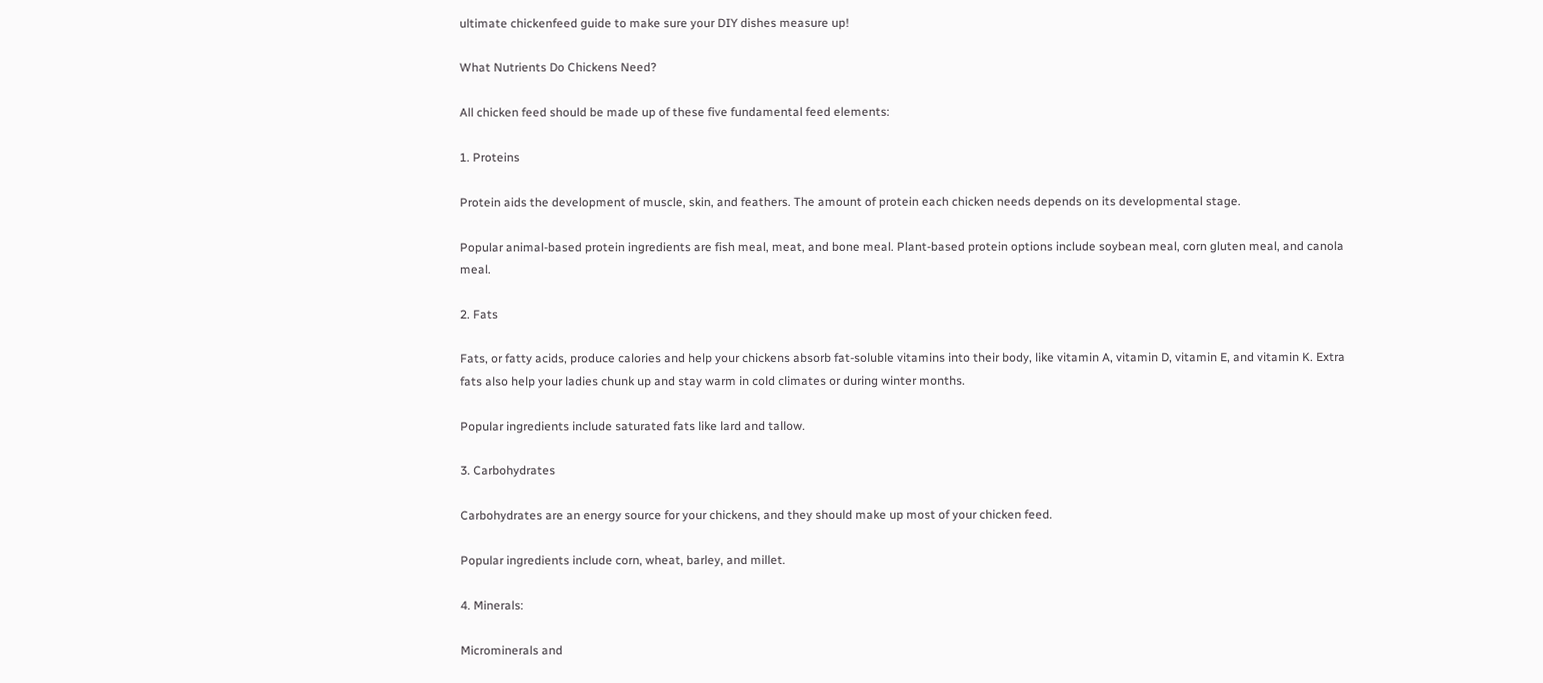ultimate chickenfeed guide to make sure your DIY dishes measure up!

What Nutrients Do Chickens Need?

All chicken feed should be made up of these five fundamental feed elements:

1. Proteins

Protein aids the development of muscle, skin, and feathers. The amount of protein each chicken needs depends on its developmental stage.

Popular animal-based protein ingredients are fish meal, meat, and bone meal. Plant-based protein options include soybean meal, corn gluten meal, and canola meal.

2. Fats

Fats, or fatty acids, produce calories and help your chickens absorb fat-soluble vitamins into their body, like vitamin A, vitamin D, vitamin E, and vitamin K. Extra fats also help your ladies chunk up and stay warm in cold climates or during winter months.

Popular ingredients include saturated fats like lard and tallow.

3. Carbohydrates

Carbohydrates are an energy source for your chickens, and they should make up most of your chicken feed.

Popular ingredients include corn, wheat, barley, and millet.

4. Minerals:

Microminerals and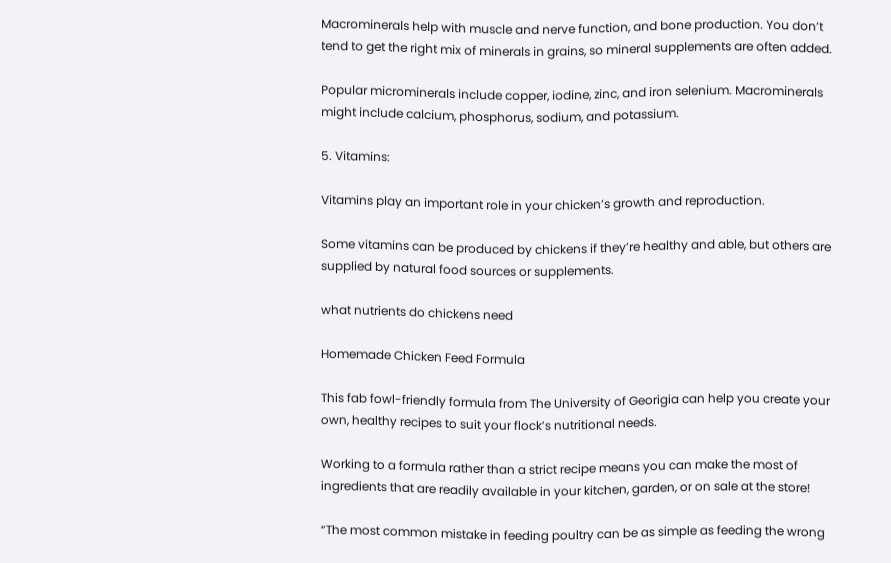Macrominerals help with muscle and nerve function, and bone production. You don’t tend to get the right mix of minerals in grains, so mineral supplements are often added.

Popular microminerals include copper, iodine, zinc, and iron selenium. Macrominerals might include calcium, phosphorus, sodium, and potassium.

5. Vitamins:

Vitamins play an important role in your chicken’s growth and reproduction.

Some vitamins can be produced by chickens if they’re healthy and able, but others are supplied by natural food sources or supplements.

what nutrients do chickens need

Homemade Chicken Feed Formula

This fab fowl-friendly formula from The University of Georigia can help you create your own, healthy recipes to suit your flock’s nutritional needs.

Working to a formula rather than a strict recipe means you can make the most of ingredients that are readily available in your kitchen, garden, or on sale at the store!

“The most common mistake in feeding poultry can be as simple as feeding the wrong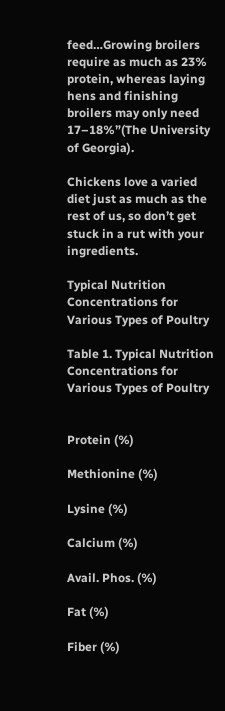feed…Growing broilers require as much as 23% protein, whereas laying hens and finishing broilers may only need 17–18%”(The University of Georgia).

Chickens love a varied diet just as much as the rest of us, so don’t get stuck in a rut with your ingredients.

Typical Nutrition Concentrations for Various Types of Poultry

Table 1. Typical Nutrition Concentrations for Various Types of Poultry


Protein (%)

Methionine (%)

Lysine (%)

Calcium (%)

Avail. Phos. (%)

Fat (%)

Fiber (%)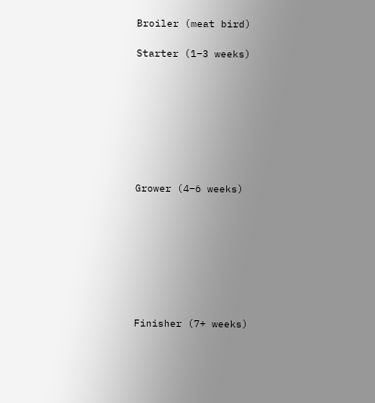Broiler (meat bird)

Starter (1–3 weeks)








Grower (4–6 weeks)








Finisher (7+ weeks)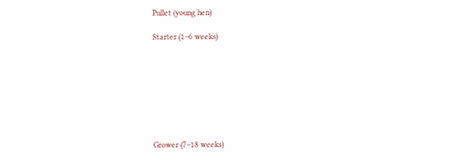Pullet (young hen)

Starter (1–6 weeks)








Grower (7–18 weeks)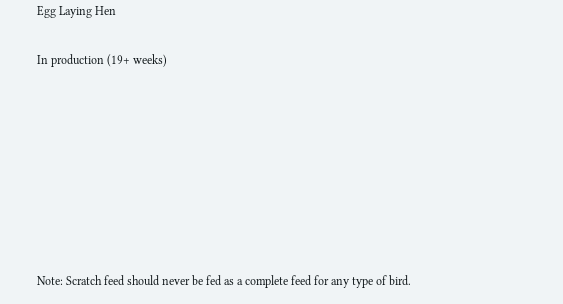Egg Laying Hen

In production (19+ weeks)








Note: Scratch feed should never be fed as a complete feed for any type of bird.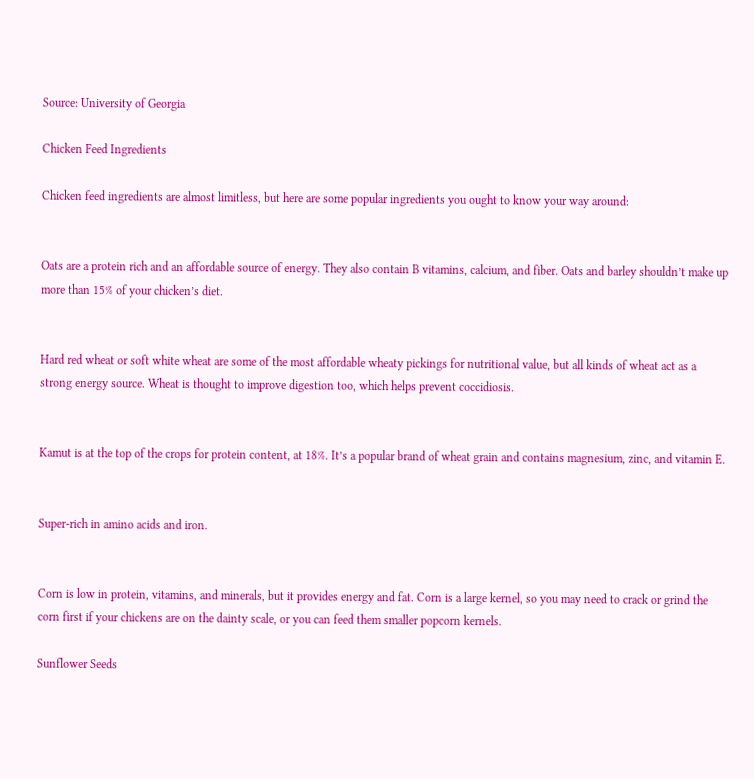Source: University of Georgia

Chicken Feed Ingredients

Chicken feed ingredients are almost limitless, but here are some popular ingredients you ought to know your way around:


Oats are a protein rich and an affordable source of energy. They also contain B vitamins, calcium, and fiber. Oats and barley shouldn’t make up more than 15% of your chicken’s diet.


Hard red wheat or soft white wheat are some of the most affordable wheaty pickings for nutritional value, but all kinds of wheat act as a strong energy source. Wheat is thought to improve digestion too, which helps prevent coccidiosis.


Kamut is at the top of the crops for protein content, at 18%. It’s a popular brand of wheat grain and contains magnesium, zinc, and vitamin E.


Super-rich in amino acids and iron.


Corn is low in protein, vitamins, and minerals, but it provides energy and fat. Corn is a large kernel, so you may need to crack or grind the corn first if your chickens are on the dainty scale, or you can feed them smaller popcorn kernels.

Sunflower Seeds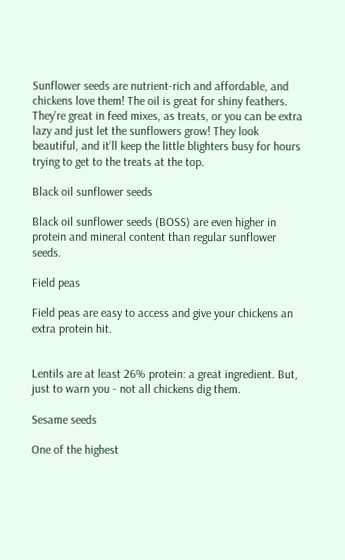Sunflower seeds are nutrient-rich and affordable, and chickens love them! The oil is great for shiny feathers. They’re great in feed mixes, as treats, or you can be extra lazy and just let the sunflowers grow! They look beautiful, and it’ll keep the little blighters busy for hours trying to get to the treats at the top.

Black oil sunflower seeds

Black oil sunflower seeds (BOSS) are even higher in protein and mineral content than regular sunflower seeds.

Field peas

Field peas are easy to access and give your chickens an extra protein hit.


Lentils are at least 26% protein: a great ingredient. But, just to warn you - not all chickens dig them.

Sesame seeds

One of the highest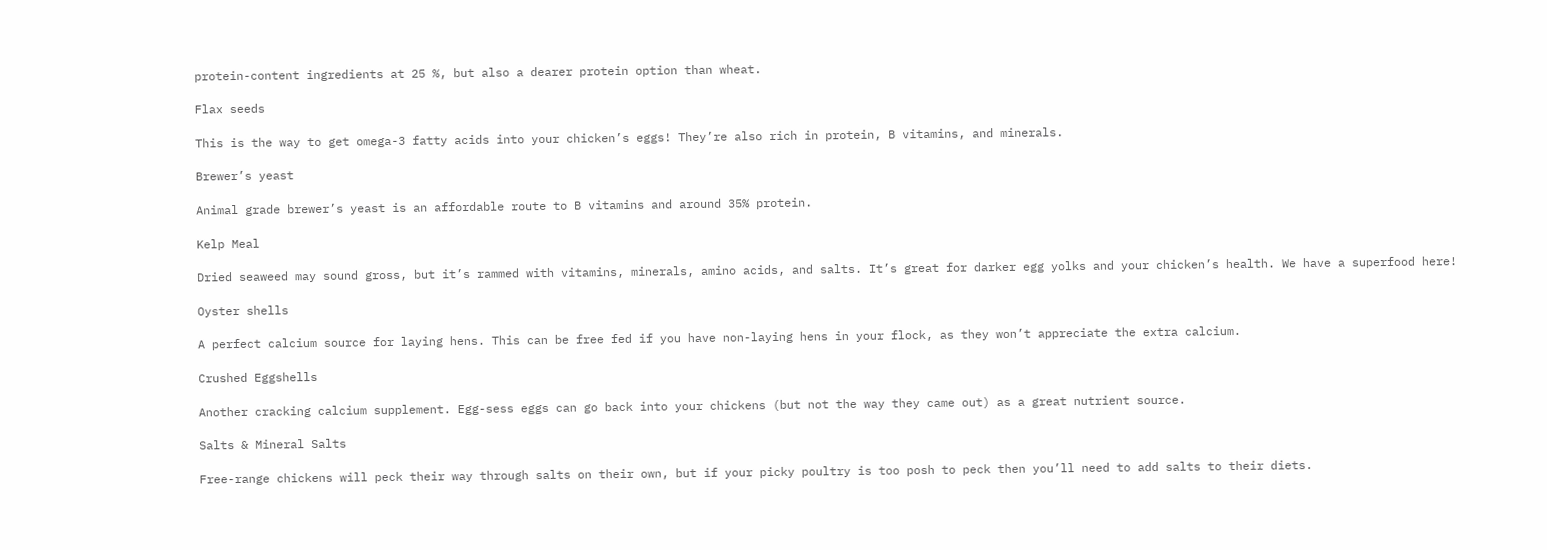protein-content ingredients at 25 %, but also a dearer protein option than wheat.

Flax seeds

This is the way to get omega-3 fatty acids into your chicken’s eggs! They’re also rich in protein, B vitamins, and minerals.

Brewer’s yeast

Animal grade brewer’s yeast is an affordable route to B vitamins and around 35% protein.

Kelp Meal

Dried seaweed may sound gross, but it’s rammed with vitamins, minerals, amino acids, and salts. It’s great for darker egg yolks and your chicken’s health. We have a superfood here!

Oyster shells

A perfect calcium source for laying hens. This can be free fed if you have non-laying hens in your flock, as they won’t appreciate the extra calcium.

Crushed Eggshells

Another cracking calcium supplement. Egg-sess eggs can go back into your chickens (but not the way they came out) as a great nutrient source.

Salts & Mineral Salts

Free-range chickens will peck their way through salts on their own, but if your picky poultry is too posh to peck then you’ll need to add salts to their diets.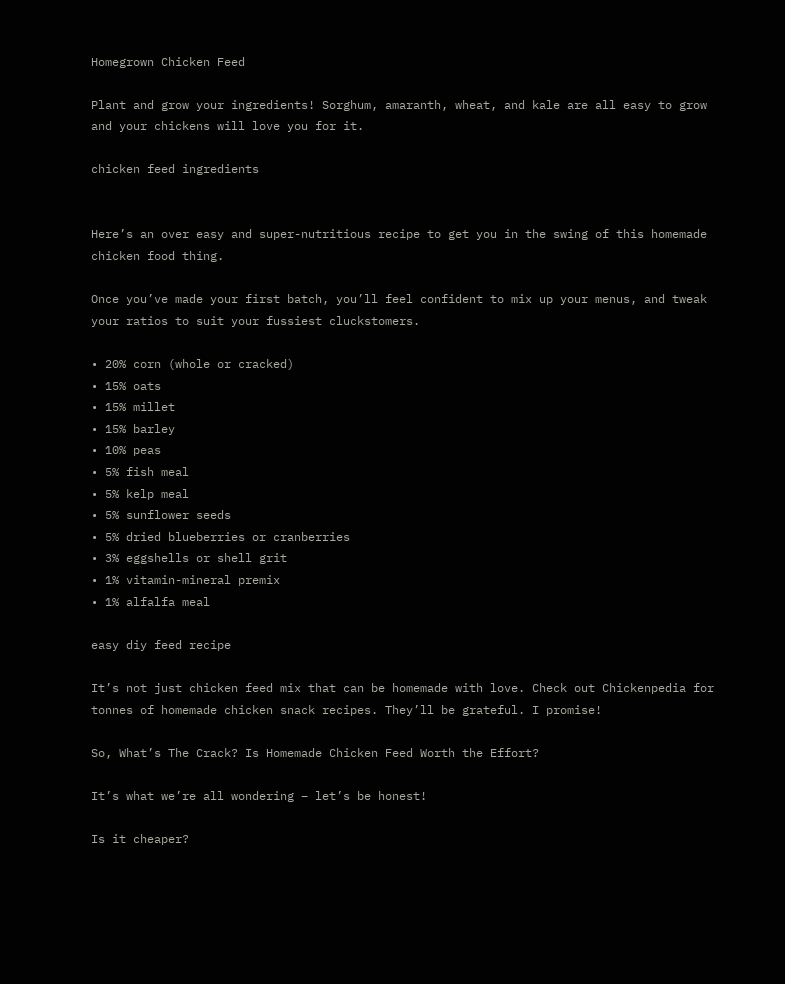Homegrown Chicken Feed

Plant and grow your ingredients! Sorghum, amaranth, wheat, and kale are all easy to grow and your chickens will love you for it.

chicken feed ingredients


Here’s an over easy and super-nutritious recipe to get you in the swing of this homemade chicken food thing.

Once you’ve made your first batch, you’ll feel confident to mix up your menus, and tweak your ratios to suit your fussiest cluckstomers.

• 20% corn (whole or cracked)
• 15% oats
• 15% millet
• 15% barley
• 10% peas
• 5% fish meal
• 5% kelp meal
• 5% sunflower seeds
• 5% dried blueberries or cranberries
• 3% eggshells or shell grit
• 1% vitamin-mineral premix
• 1% alfalfa meal

easy diy feed recipe

It’s not just chicken feed mix that can be homemade with love. Check out Chickenpedia for tonnes of homemade chicken snack recipes. They’ll be grateful. I promise!

So, What’s The Crack? Is Homemade Chicken Feed Worth the Effort?

It’s what we’re all wondering – let’s be honest!

Is it cheaper?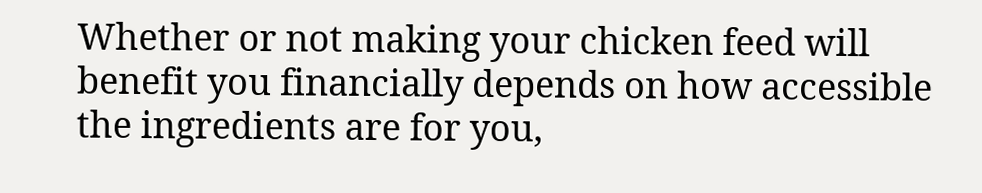Whether or not making your chicken feed will benefit you financially depends on how accessible the ingredients are for you,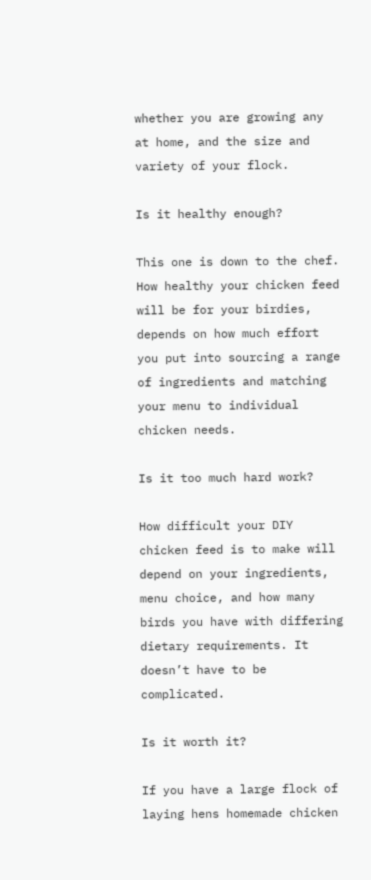whether you are growing any at home, and the size and variety of your flock.

Is it healthy enough?

This one is down to the chef. How healthy your chicken feed will be for your birdies, depends on how much effort you put into sourcing a range of ingredients and matching your menu to individual chicken needs.

Is it too much hard work?

How difficult your DIY chicken feed is to make will depend on your ingredients, menu choice, and how many birds you have with differing dietary requirements. It doesn’t have to be complicated.

Is it worth it?

If you have a large flock of laying hens homemade chicken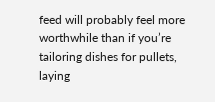feed will probably feel more worthwhile than if you’re tailoring dishes for pullets, laying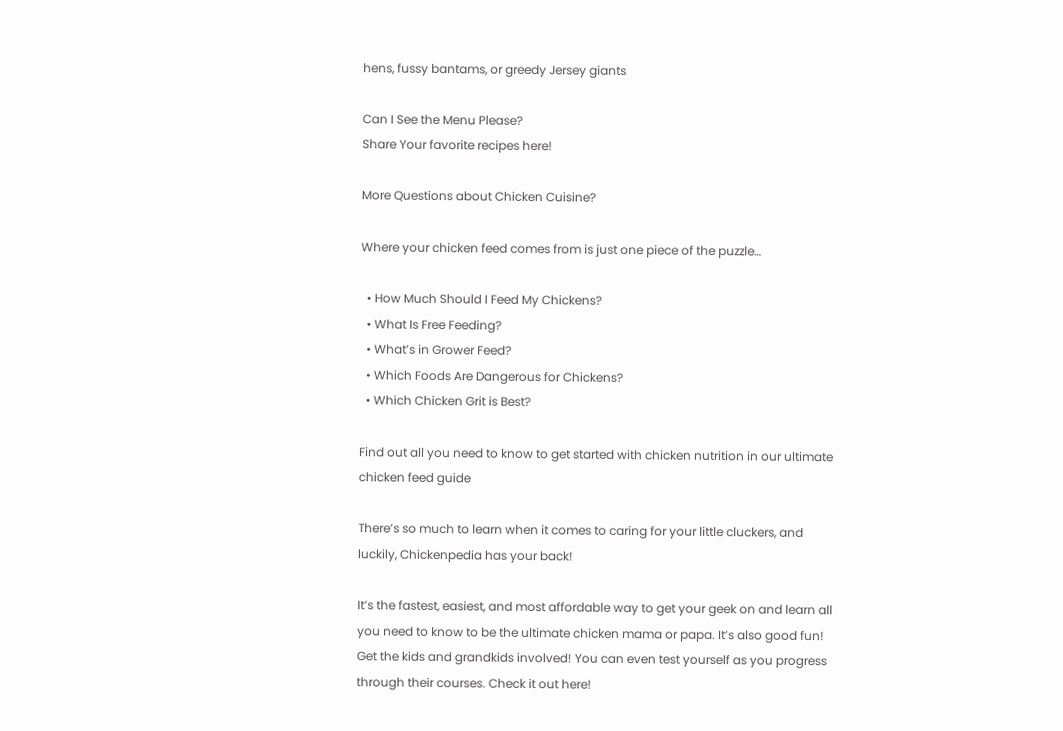hens, fussy bantams, or greedy Jersey giants

Can I See the Menu Please?
Share Your favorite recipes here!

More Questions about Chicken Cuisine?

Where your chicken feed comes from is just one piece of the puzzle…

  • How Much Should I Feed My Chickens?
  • What Is Free Feeding?
  • What’s in Grower Feed?
  • Which Foods Are Dangerous for Chickens?
  • Which Chicken Grit is Best?

Find out all you need to know to get started with chicken nutrition in our ultimate chicken feed guide

There’s so much to learn when it comes to caring for your little cluckers, and luckily, Chickenpedia has your back!

It’s the fastest, easiest, and most affordable way to get your geek on and learn all you need to know to be the ultimate chicken mama or papa. It’s also good fun! Get the kids and grandkids involved! You can even test yourself as you progress through their courses. Check it out here!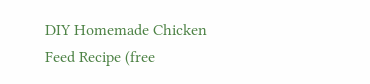DIY Homemade Chicken Feed Recipe (free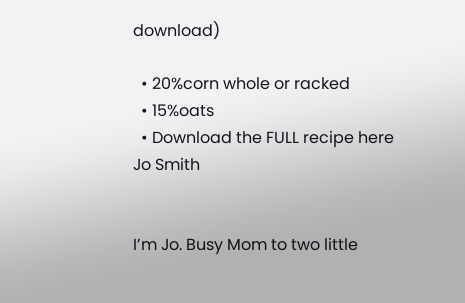download)

  • 20%corn whole or racked
  • 15%oats
  • Download the FULL recipe here
Jo Smith


I’m Jo. Busy Mom to two little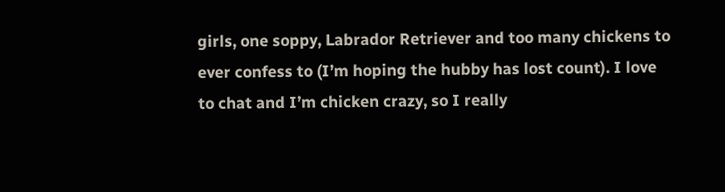girls, one soppy, Labrador Retriever and too many chickens to ever confess to (I’m hoping the hubby has lost count). I love to chat and I’m chicken crazy, so I really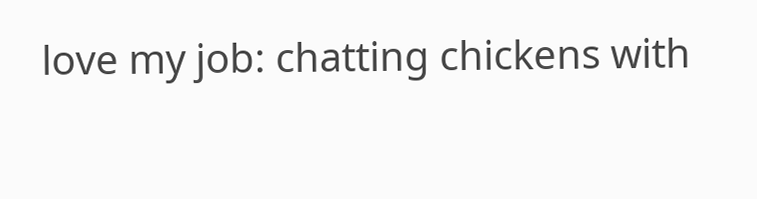love my job: chatting chickens with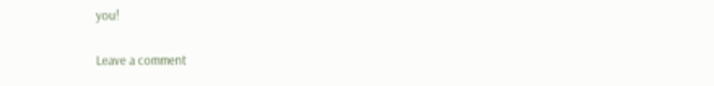you!

Leave a comment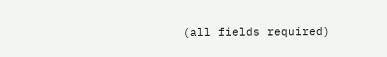(all fields required)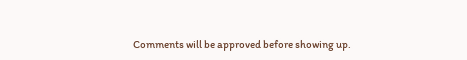Comments will be approved before showing up.